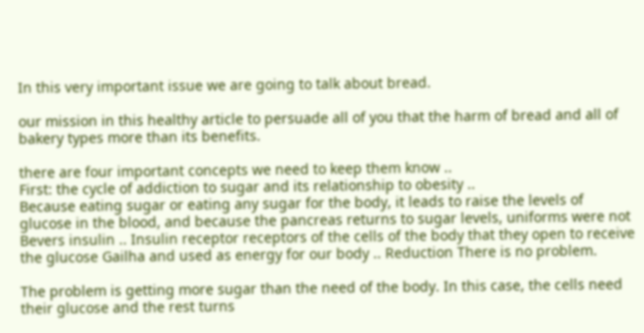In this very important issue we are going to talk about bread.

our mission in this healthy article to persuade all of you that the harm of bread and all of bakery types more than its benefits.

there are four important concepts we need to keep them know ..
First: the cycle of addiction to sugar and its relationship to obesity ..
Because eating sugar or eating any sugar for the body, it leads to raise the levels of glucose in the blood, and because the pancreas returns to sugar levels, uniforms were not Bevers insulin .. Insulin receptor receptors of the cells of the body that they open to receive the glucose Gailha and used as energy for our body .. Reduction There is no problem.

The problem is getting more sugar than the need of the body. In this case, the cells need their glucose and the rest turns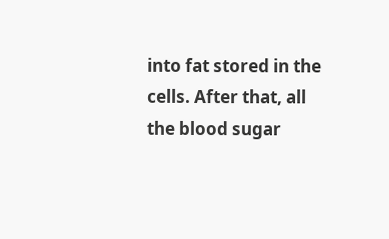into fat stored in the cells. After that, all the blood sugar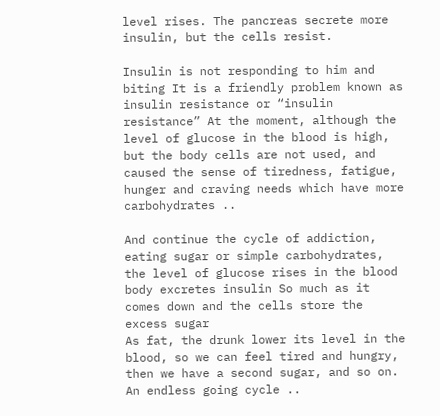level rises. The pancreas secrete more insulin, but the cells resist.

Insulin is not responding to him and biting It is a friendly problem known as insulin resistance or “insulin resistance” At the moment, although the level of glucose in the blood is high, but the body cells are not used, and caused the sense of tiredness, fatigue, hunger and craving needs which have more carbohydrates ..

And continue the cycle of addiction, eating sugar or simple carbohydrates, the level of glucose rises in the blood body excretes insulin So much as it comes down and the cells store the excess sugar
As fat, the drunk lower its level in the blood, so we can feel tired and hungry, then we have a second sugar, and so on. An endless going cycle ..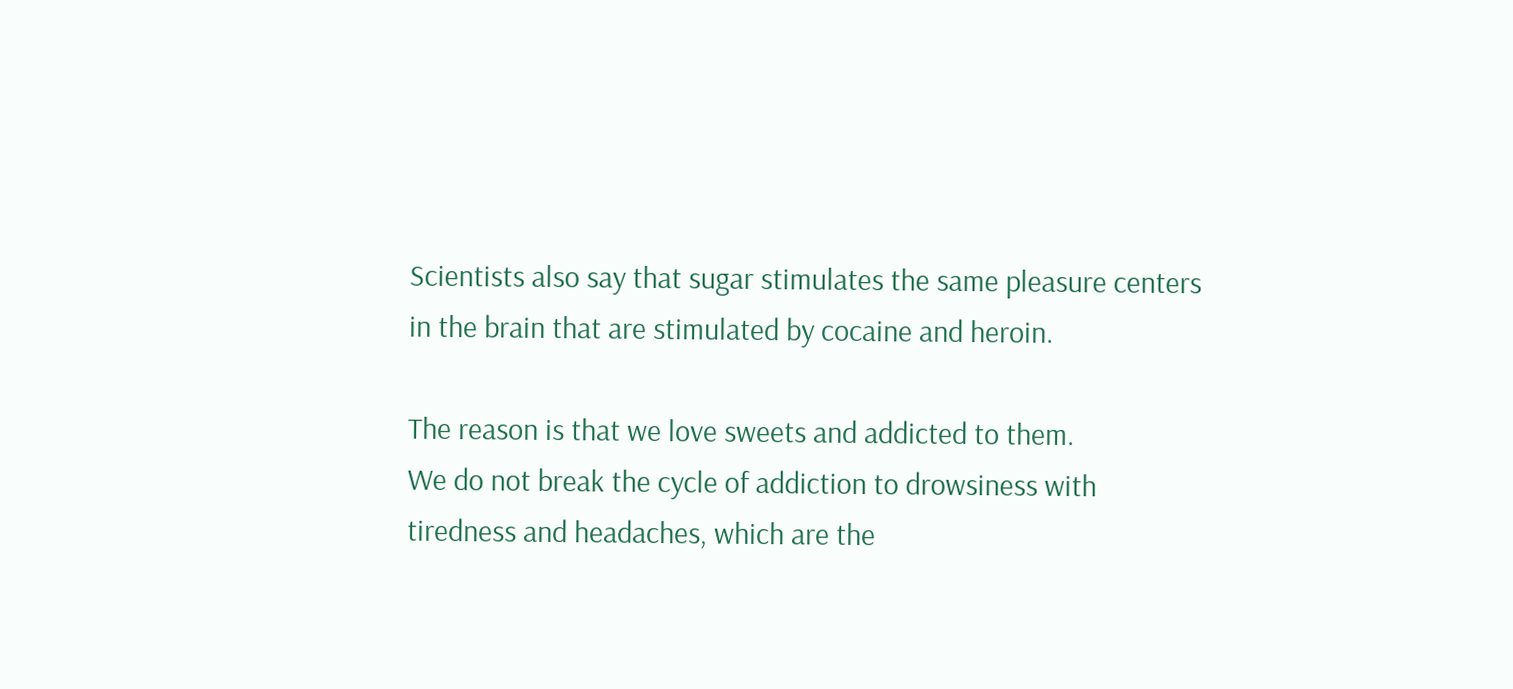Scientists also say that sugar stimulates the same pleasure centers in the brain that are stimulated by cocaine and heroin.

The reason is that we love sweets and addicted to them.
We do not break the cycle of addiction to drowsiness with tiredness and headaches, which are the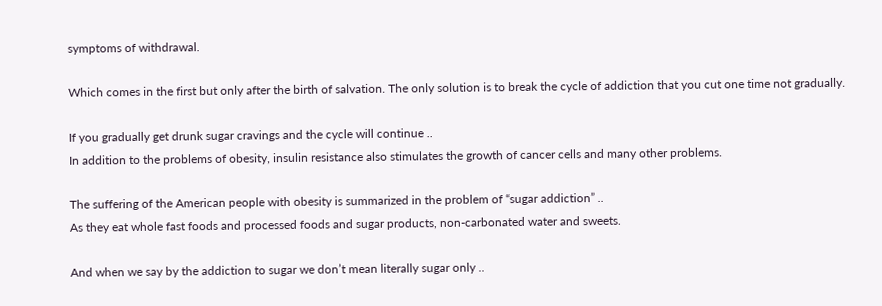symptoms of withdrawal.

Which comes in the first but only after the birth of salvation. The only solution is to break the cycle of addiction that you cut one time not gradually.

If you gradually get drunk sugar cravings and the cycle will continue ..
In addition to the problems of obesity, insulin resistance also stimulates the growth of cancer cells and many other problems.

The suffering of the American people with obesity is summarized in the problem of “sugar addiction” ..
As they eat whole fast foods and processed foods and sugar products, non-carbonated water and sweets.

And when we say by the addiction to sugar we don’t mean literally sugar only ..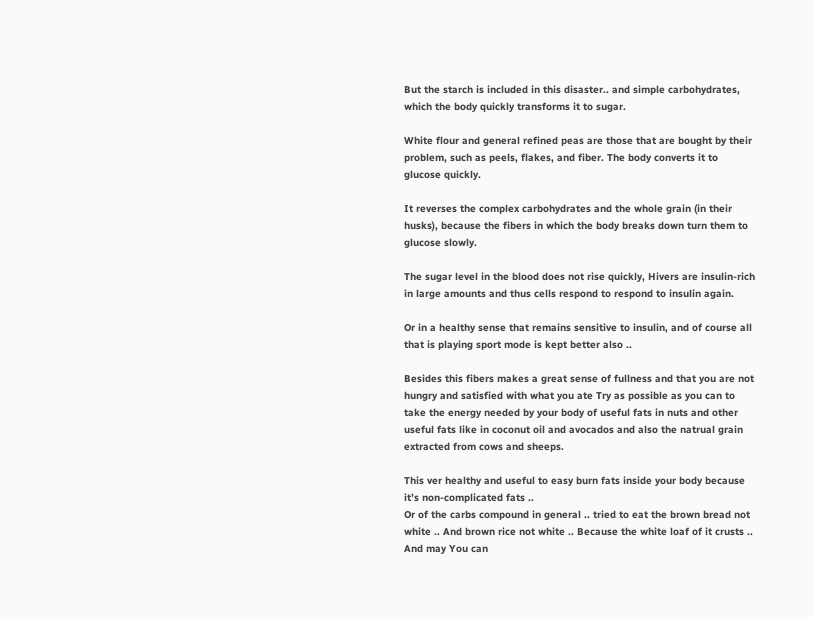But the starch is included in this disaster.. and simple carbohydrates, which the body quickly transforms it to sugar.

White flour and general refined peas are those that are bought by their problem, such as peels, flakes, and fiber. The body converts it to glucose quickly.

It reverses the complex carbohydrates and the whole grain (in their husks), because the fibers in which the body breaks down turn them to glucose slowly.

The sugar level in the blood does not rise quickly, Hivers are insulin-rich in large amounts and thus cells respond to respond to insulin again.

Or in a healthy sense that remains sensitive to insulin, and of course all that is playing sport mode is kept better also ..

Besides this fibers makes a great sense of fullness and that you are not hungry and satisfied with what you ate Try as possible as you can to take the energy needed by your body of useful fats in nuts and other useful fats like in coconut oil and avocados and also the natrual grain extracted from cows and sheeps.

This ver healthy and useful to easy burn fats inside your body because it’s non-complicated fats ..
Or of the carbs compound in general .. tried to eat the brown bread not white .. And brown rice not white .. Because the white loaf of it crusts .. And may You can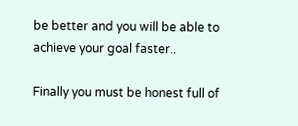be better and you will be able to achieve your goal faster..

Finally you must be honest full of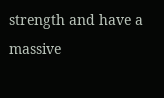strength and have a massive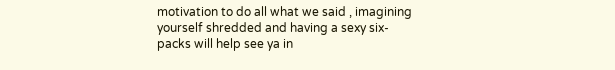motivation to do all what we said , imagining yourself shredded and having a sexy six-packs will help see ya in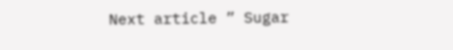Next article ” Sugar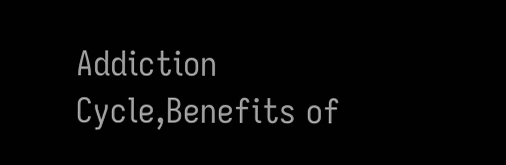Addiction Cycle,Benefits of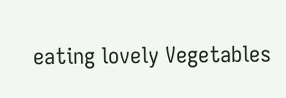eating lovely Vegetables